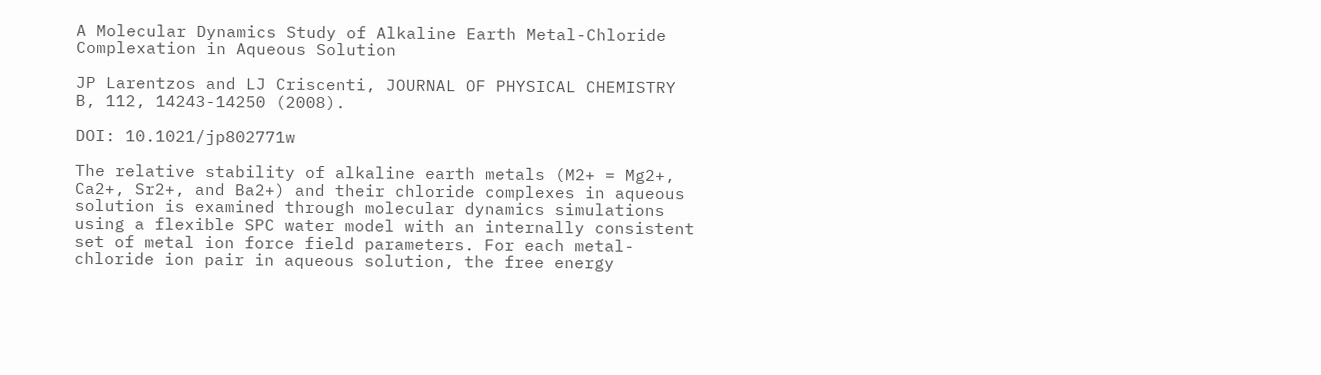A Molecular Dynamics Study of Alkaline Earth Metal-Chloride Complexation in Aqueous Solution

JP Larentzos and LJ Criscenti, JOURNAL OF PHYSICAL CHEMISTRY B, 112, 14243-14250 (2008).

DOI: 10.1021/jp802771w

The relative stability of alkaline earth metals (M2+ = Mg2+, Ca2+, Sr2+, and Ba2+) and their chloride complexes in aqueous solution is examined through molecular dynamics simulations using a flexible SPC water model with an internally consistent set of metal ion force field parameters. For each metal-chloride ion pair in aqueous solution, the free energy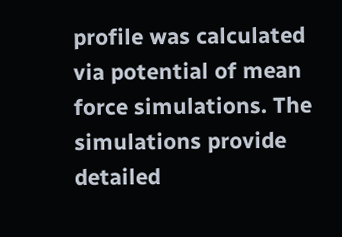profile was calculated via potential of mean force simulations. The simulations provide detailed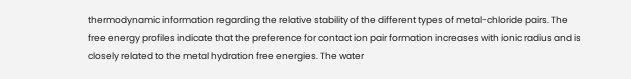thermodynamic information regarding the relative stability of the different types of metal-chloride pairs. The free energy profiles indicate that the preference for contact ion pair formation increases with ionic radius and is closely related to the metal hydration free energies. The water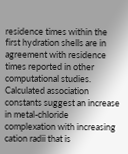residence times within the first hydration shells are in agreement with residence times reported in other computational studies. Calculated association constants suggest an increase in metal-chloride complexation with increasing cation radii that is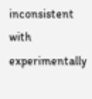inconsistent with experimentally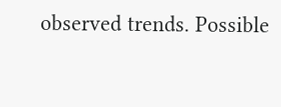observed trends. Possible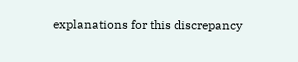explanations for this discrepancy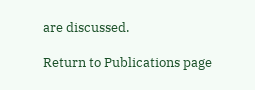are discussed.

Return to Publications page